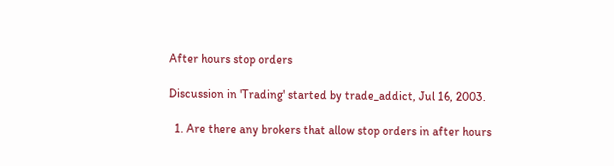After hours stop orders

Discussion in 'Trading' started by trade_addict, Jul 16, 2003.

  1. Are there any brokers that allow stop orders in after hours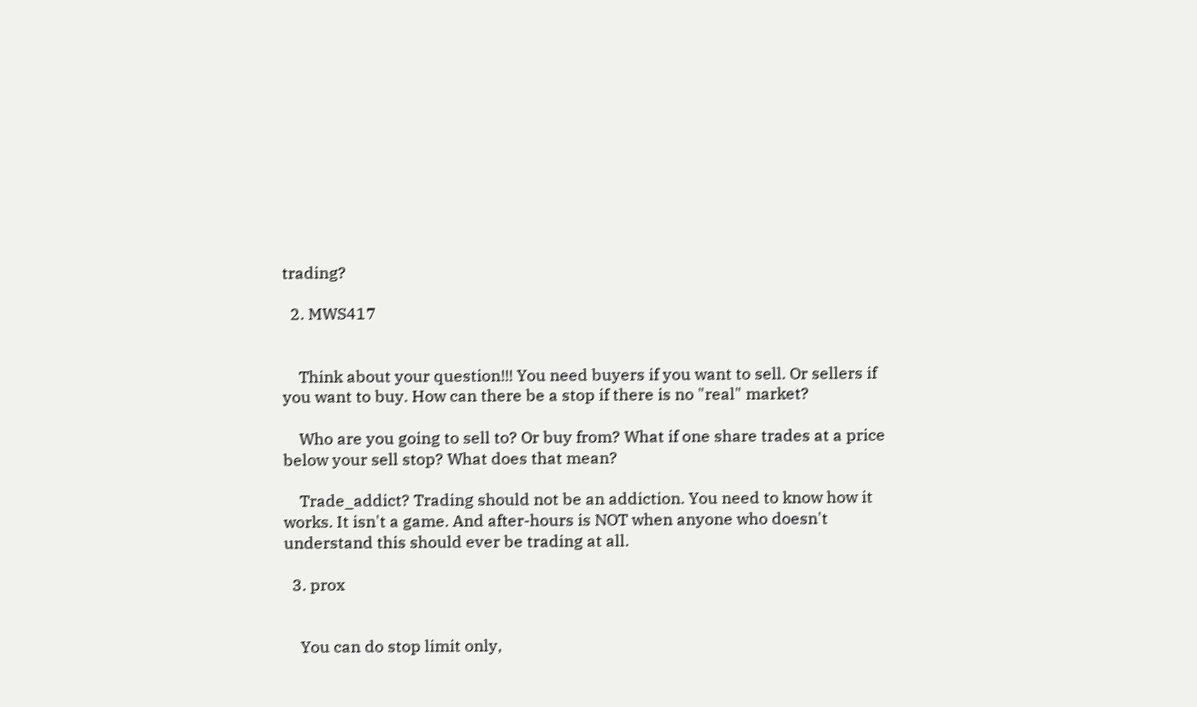trading?

  2. MWS417


    Think about your question!!! You need buyers if you want to sell. Or sellers if you want to buy. How can there be a stop if there is no "real" market?

    Who are you going to sell to? Or buy from? What if one share trades at a price below your sell stop? What does that mean?

    Trade_addict? Trading should not be an addiction. You need to know how it works. It isn't a game. And after-hours is NOT when anyone who doesn't understand this should ever be trading at all.

  3. prox


    You can do stop limit only,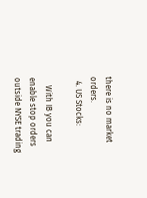there is no market orders.
  4. US Stocks:

    With IB you can enable stop orders outside NYSE trading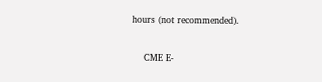hours (not recommended).

    CME E-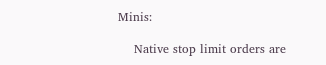Minis:

    Native stop limit orders are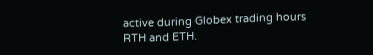active during Globex trading hours RTH and ETH.